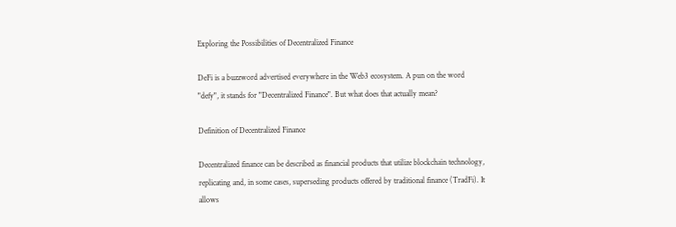Exploring the Possibilities of Decentralized Finance

DeFi is a buzzword advertised everywhere in the Web3 ecosystem. A pun on the word "defy", it stands for "Decentralized Finance". But what does that actually mean?

Definition of Decentralized Finance

Decentralized finance can be described as financial products that utilize blockchain technology, replicating and, in some cases, superseding products offered by traditional finance (TradFi). It allows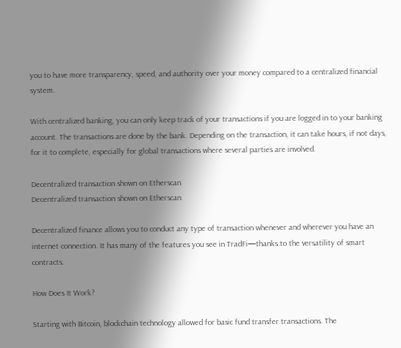you to have more transparency, speed, and authority over your money compared to a centralized financial system.

With centralized banking, you can only keep track of your transactions if you are logged in to your banking account. The transactions are done by the bank. Depending on the transaction, it can take hours, if not days, for it to complete, especially for global transactions where several parties are involved.

Decentralized transaction shown on Etherscan
Decentralized transaction shown on Etherscan

Decentralized finance allows you to conduct any type of transaction whenever and wherever you have an internet connection. It has many of the features you see in TradFi—thanks to the versatility of smart contracts.

How Does It Work?

Starting with Bitcoin, blockchain technology allowed for basic fund transfer transactions. The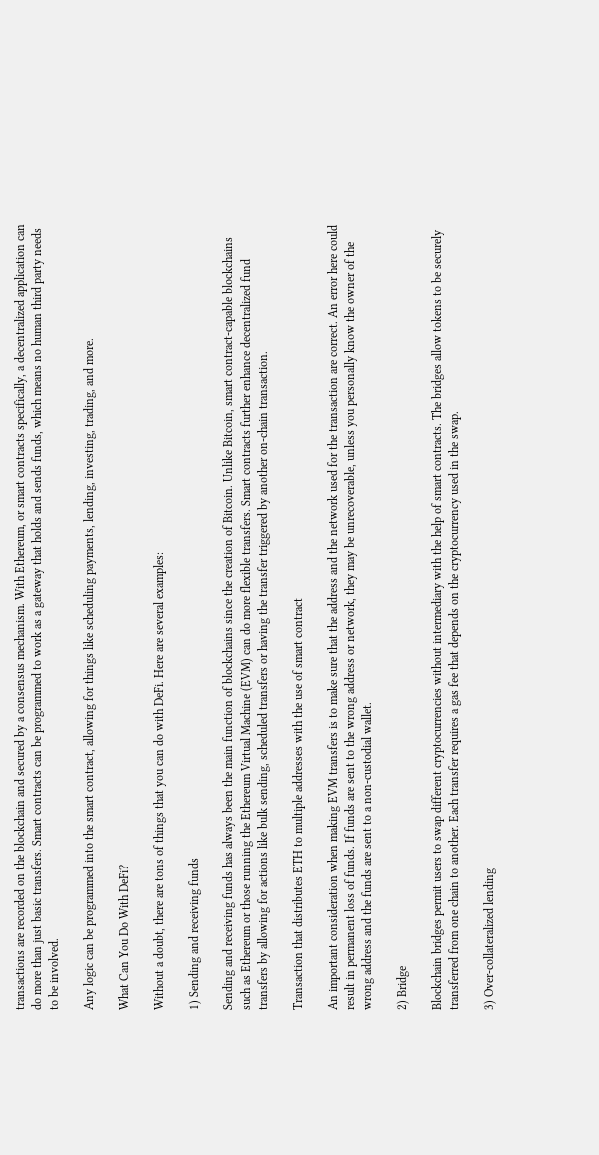transactions are recorded on the blockchain and secured by a consensus mechanism. With Ethereum, or smart contracts specifically, a decentralized application can do more than just basic transfers. Smart contracts can be programmed to work as a gateway that holds and sends funds, which means no human third party needs to be involved.

Any logic can be programmed into the smart contract, allowing for things like scheduling payments, lending, investing, trading, and more.

What Can You Do With DeFi?

Without a doubt, there are tons of things that you can do with DeFi. Here are several examples:

1) Sending and receiving funds

Sending and receiving funds has always been the main function of blockchains since the creation of Bitcoin. Unlike Bitcoin, smart contract-capable blockchains such as Ethereum or those running the Ethereum Virtual Machine (EVM) can do more flexible transfers. Smart contracts further enhance decentralized fund transfers by allowing for actions like bulk sending, scheduled transfers or having the transfer triggered by another on-chain transaction.

Transaction that distributes ETH to multiple addresses with the use of smart contract

An important consideration when making EVM transfers is to make sure that the address and the network used for the transaction are correct. An error here could result in permanent loss of funds. If funds are sent to the wrong address or network, they may be unrecoverable, unless you personally know the owner of the wrong address and the funds are sent to a non-custodial wallet.

2) Bridge

Blockchain bridges permit users to swap different cryptocurrencies without intermediary with the help of smart contracts. The bridges allow tokens to be securely transferred from one chain to another. Each transfer requires a gas fee that depends on the cryptocurrency used in the swap.

3) Over-collateralized lending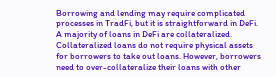Borrowing and lending may require complicated processes in TradFi, but it is straightforward in DeFi. A majority of loans in DeFi are collateralized. Collateralized loans do not require physical assets for borrowers to take out loans. However, borrowers need to over-collateralize their loans with other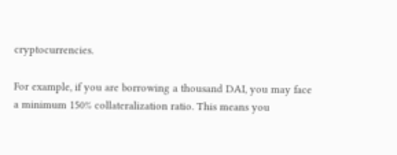cryptocurrencies.

For example, if you are borrowing a thousand DAI, you may face a minimum 150% collateralization ratio. This means you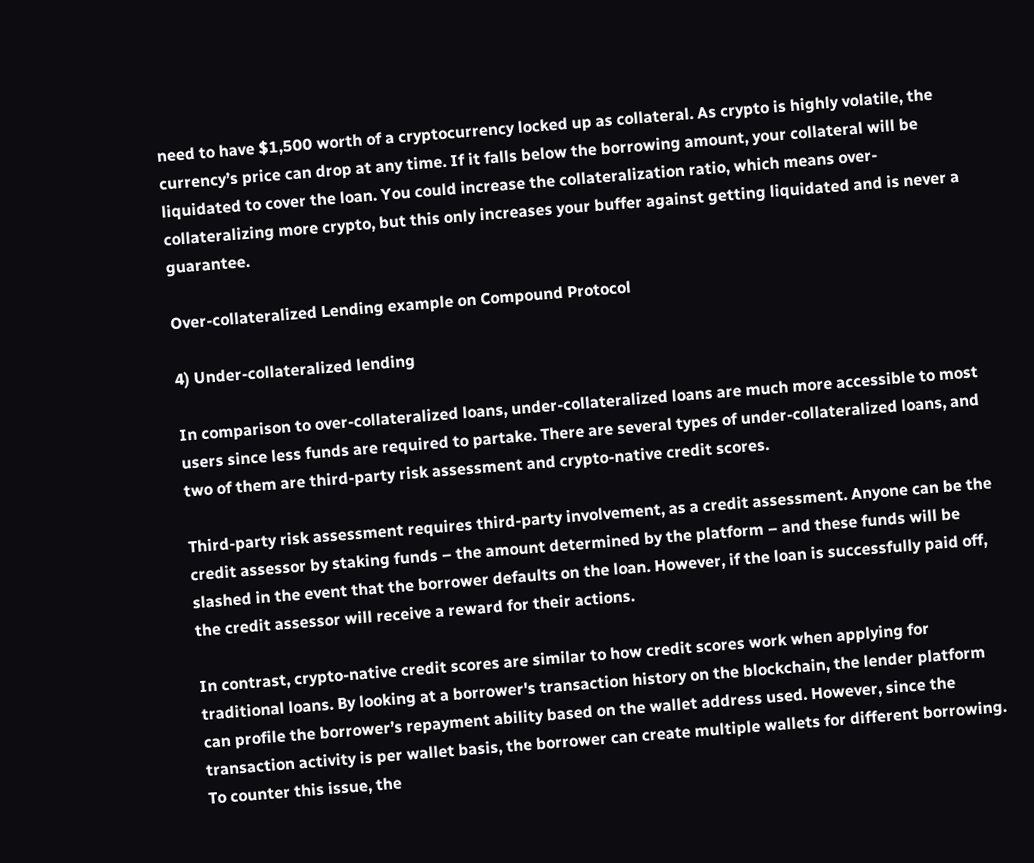need to have $1,500 worth of a cryptocurrency locked up as collateral. As crypto is highly volatile, the currency’s price can drop at any time. If it falls below the borrowing amount, your collateral will be liquidated to cover the loan. You could increase the collateralization ratio, which means over-collateralizing more crypto, but this only increases your buffer against getting liquidated and is never a guarantee.

Over-collateralized Lending example on Compound Protocol

4) Under-collateralized lending

In comparison to over-collateralized loans, under-collateralized loans are much more accessible to most users since less funds are required to partake. There are several types of under-collateralized loans, and two of them are third-party risk assessment and crypto-native credit scores.

Third-party risk assessment requires third-party involvement, as a credit assessment. Anyone can be the credit assessor by staking funds – the amount determined by the platform – and these funds will be slashed in the event that the borrower defaults on the loan. However, if the loan is successfully paid off, the credit assessor will receive a reward for their actions.

In contrast, crypto-native credit scores are similar to how credit scores work when applying for traditional loans. By looking at a borrower's transaction history on the blockchain, the lender platform can profile the borrower’s repayment ability based on the wallet address used. However, since the transaction activity is per wallet basis, the borrower can create multiple wallets for different borrowing. To counter this issue, the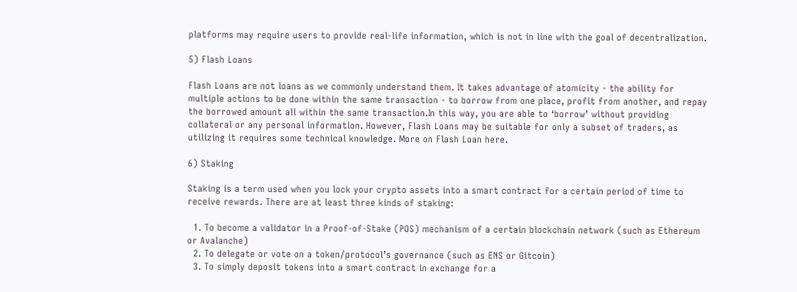platforms may require users to provide real-life information, which is not in line with the goal of decentralization.

5) Flash Loans

Flash Loans are not loans as we commonly understand them. It takes advantage of atomicity - the ability for multiple actions to be done within the same transaction - to borrow from one place, profit from another, and repay the borrowed amount all within the same transaction.In this way, you are able to ‘borrow’ without providing collateral or any personal information. However, Flash Loans may be suitable for only a subset of traders, as utilizing it requires some technical knowledge. More on Flash Loan here.

6) Staking

Staking is a term used when you lock your crypto assets into a smart contract for a certain period of time to receive rewards. There are at least three kinds of staking:

  1. To become a validator in a Proof-of-Stake (POS) mechanism of a certain blockchain network (such as Ethereum or Avalanche)
  2. To delegate or vote on a token/protocol’s governance (such as ENS or Gitcoin)
  3. To simply deposit tokens into a smart contract in exchange for a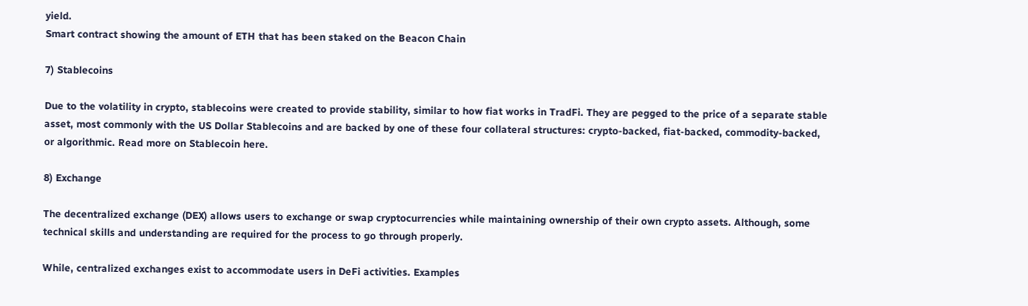yield.
Smart contract showing the amount of ETH that has been staked on the Beacon Chain

7) Stablecoins

Due to the volatility in crypto, stablecoins were created to provide stability, similar to how fiat works in TradFi. They are pegged to the price of a separate stable asset, most commonly with the US Dollar Stablecoins and are backed by one of these four collateral structures: crypto-backed, fiat-backed, commodity-backed, or algorithmic. Read more on Stablecoin here.

8) Exchange

The decentralized exchange (DEX) allows users to exchange or swap cryptocurrencies while maintaining ownership of their own crypto assets. Although, some technical skills and understanding are required for the process to go through properly.

While, centralized exchanges exist to accommodate users in DeFi activities. Examples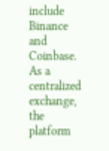include Binance and Coinbase. As a centralized exchange, the platform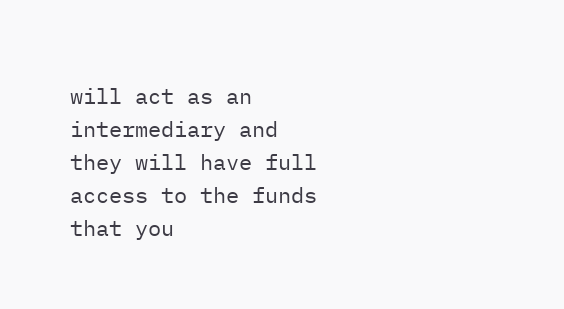will act as an intermediary and they will have full access to the funds that you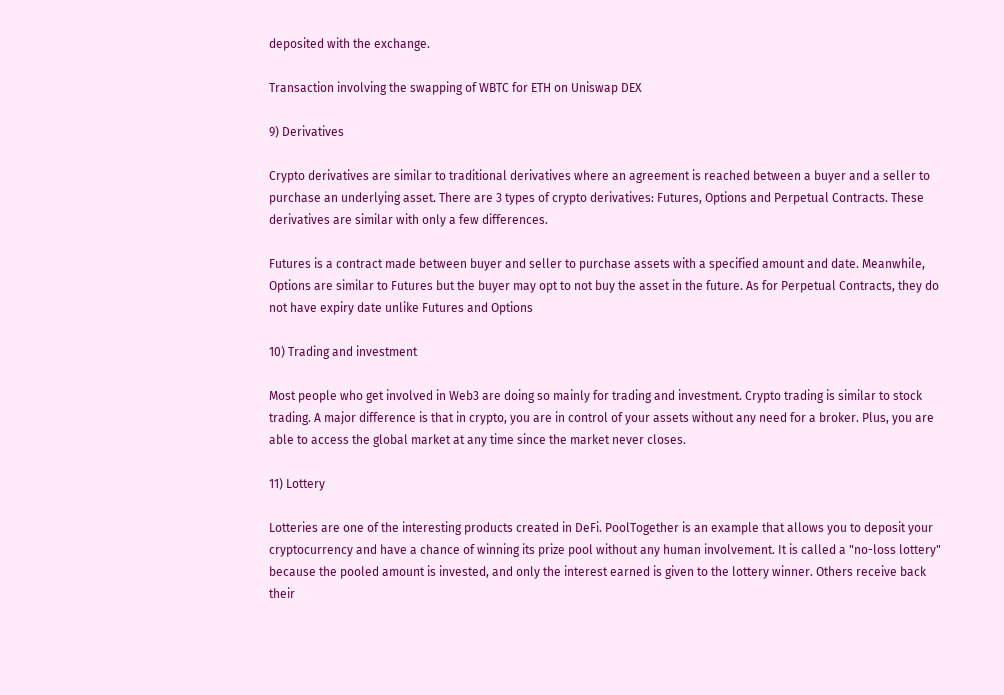deposited with the exchange.

Transaction involving the swapping of WBTC for ETH on Uniswap DEX

9) Derivatives

Crypto derivatives are similar to traditional derivatives where an agreement is reached between a buyer and a seller to purchase an underlying asset. There are 3 types of crypto derivatives: Futures, Options and Perpetual Contracts. These derivatives are similar with only a few differences.

Futures is a contract made between buyer and seller to purchase assets with a specified amount and date. Meanwhile, Options are similar to Futures but the buyer may opt to not buy the asset in the future. As for Perpetual Contracts, they do not have expiry date unlike Futures and Options

10) Trading and investment

Most people who get involved in Web3 are doing so mainly for trading and investment. Crypto trading is similar to stock trading. A major difference is that in crypto, you are in control of your assets without any need for a broker. Plus, you are able to access the global market at any time since the market never closes.

11) Lottery

Lotteries are one of the interesting products created in DeFi. PoolTogether is an example that allows you to deposit your cryptocurrency and have a chance of winning its prize pool without any human involvement. It is called a "no-loss lottery" because the pooled amount is invested, and only the interest earned is given to the lottery winner. Others receive back their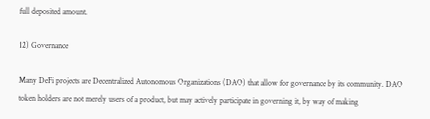full deposited amount.

12) Governance

Many DeFi projects are Decentralized Autonomous Organizations (DAO) that allow for governance by its community. DAO token holders are not merely users of a product, but may actively participate in governing it, by way of making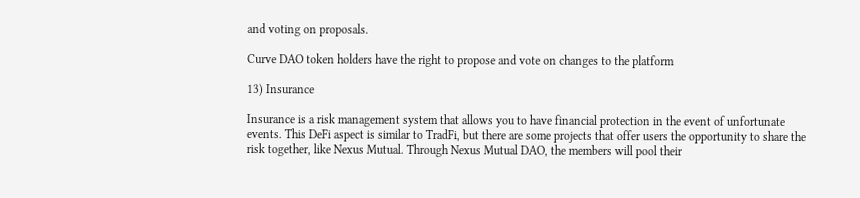and voting on proposals.

Curve DAO token holders have the right to propose and vote on changes to the platform

13) Insurance

Insurance is a risk management system that allows you to have financial protection in the event of unfortunate events. This DeFi aspect is similar to TradFi, but there are some projects that offer users the opportunity to share the risk together, like Nexus Mutual. Through Nexus Mutual DAO, the members will pool their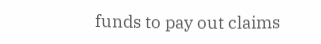funds to pay out claims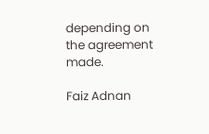depending on the agreement made.

Faiz Adnan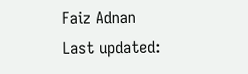Faiz Adnan
Last updated: